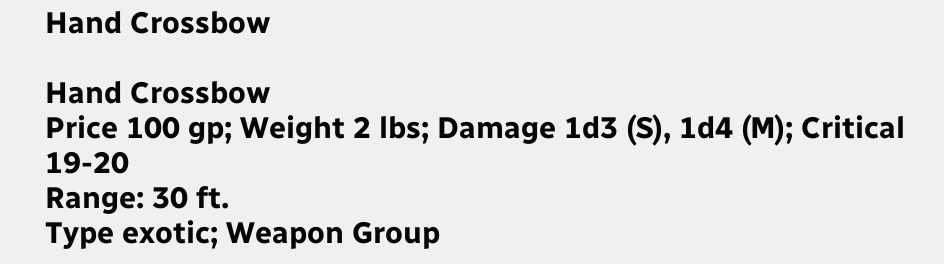Hand Crossbow

Hand Crossbow
Price 100 gp; Weight 2 lbs; Damage 1d3 (S), 1d4 (M); Critical 19-20
Range: 30 ft.
Type exotic; Weapon Group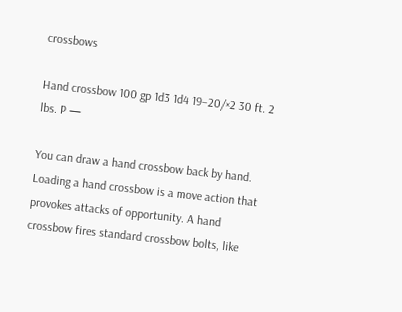crossbows

Hand crossbow 100 gp 1d3 1d4 19–20/×2 30 ft. 2 lbs. P —

You can draw a hand crossbow back by hand. Loading a hand crossbow is a move action that provokes attacks of opportunity. A hand crossbow fires standard crossbow bolts, like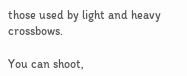those used by light and heavy crossbows.

You can shoot,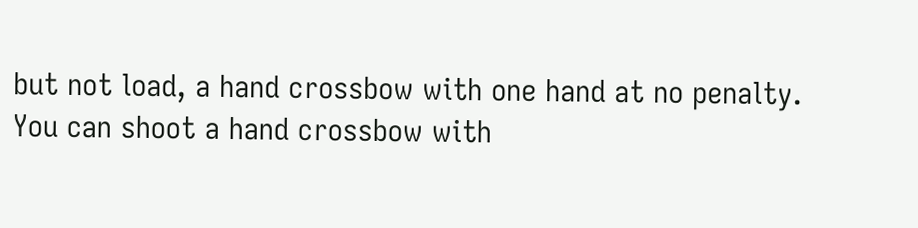but not load, a hand crossbow with one hand at no penalty. You can shoot a hand crossbow with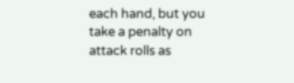each hand, but you take a penalty on attack rolls as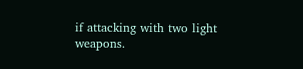if attacking with two light weapons.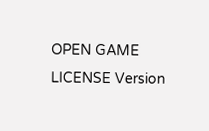OPEN GAME LICENSE Version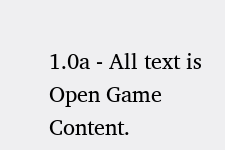1.0a - All text is Open Game Content.